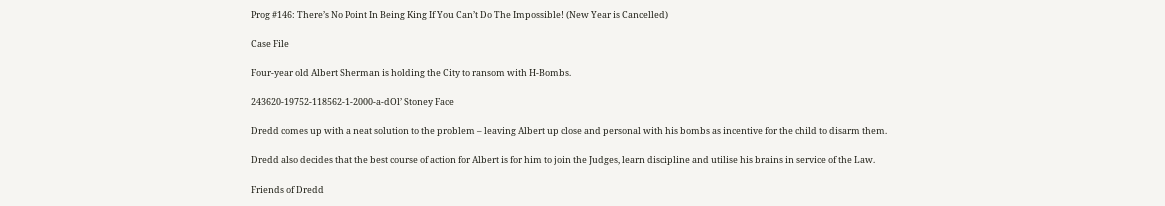Prog #146: There’s No Point In Being King If You Can’t Do The Impossible! (New Year is Cancelled)

Case File

Four-year old Albert Sherman is holding the City to ransom with H-Bombs.

243620-19752-118562-1-2000-a-dOl’ Stoney Face

Dredd comes up with a neat solution to the problem – leaving Albert up close and personal with his bombs as incentive for the child to disarm them.

Dredd also decides that the best course of action for Albert is for him to join the Judges, learn discipline and utilise his brains in service of the Law.

Friends of Dredd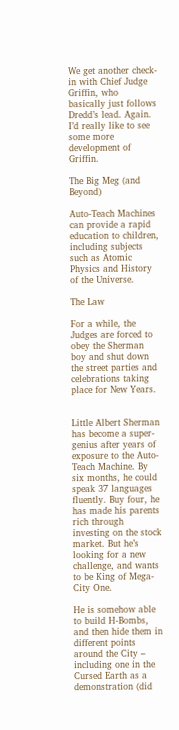We get another check-in with Chief Judge Griffin, who basically just follows Dredd’s lead. Again. I’d really like to see some more development of Griffin.

The Big Meg (and Beyond)

Auto-Teach Machines can provide a rapid education to children, including subjects such as Atomic Physics and History of the Universe.

The Law

For a while, the Judges are forced to obey the Sherman boy and shut down the street parties and celebrations taking place for New Years.


Little Albert Sherman has become a super-genius after years of exposure to the Auto-Teach Machine. By six months, he could speak 37 languages fluently. Buy four, he has made his parents rich through investing on the stock market. But he’s looking for a new challenge, and wants to be King of Mega-City One.

He is somehow able to build H-Bombs, and then hide them in different points around the City – including one in the Cursed Earth as a demonstration (did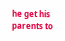he get his parents to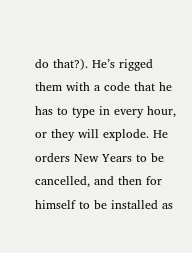do that?). He’s rigged them with a code that he has to type in every hour, or they will explode. He orders New Years to be cancelled, and then for himself to be installed as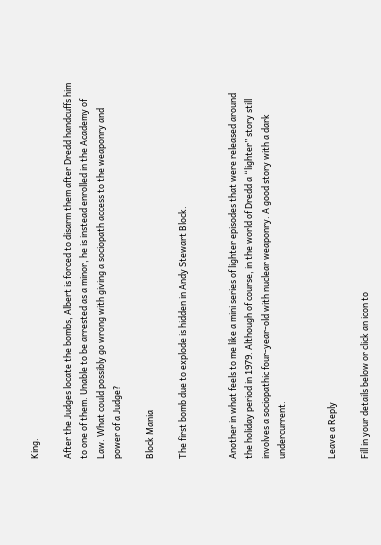King.

After the Judges locate the bombs, Albert is forced to disarm them after Dredd handcuffs him to one of them. Unable to be arrested as a minor, he is instead enrolled in the Academy of Law. What could possibly go wrong with giving a sociopath access to the weaponry and power of a Judge?

Block Mania

The first bomb due to explode is hidden in Andy Stewart Block.


Another in what feels to me like a mini series of lighter episodes that were released around the holiday period in 1979. Although of course, in the world of Dredd a “lighter” story still involves a sociopathic four-year-old with nuclear weaponry. A good story with a dark undercurrent.


Leave a Reply

Fill in your details below or click an icon to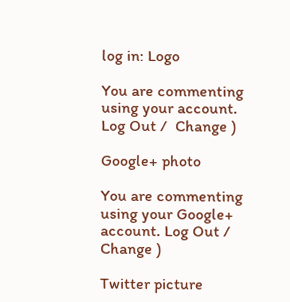log in: Logo

You are commenting using your account. Log Out /  Change )

Google+ photo

You are commenting using your Google+ account. Log Out /  Change )

Twitter picture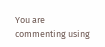You are commenting using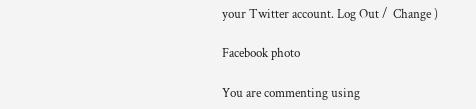your Twitter account. Log Out /  Change )

Facebook photo

You are commenting using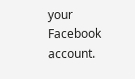your Facebook account.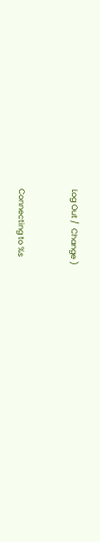Log Out /  Change )


Connecting to %s